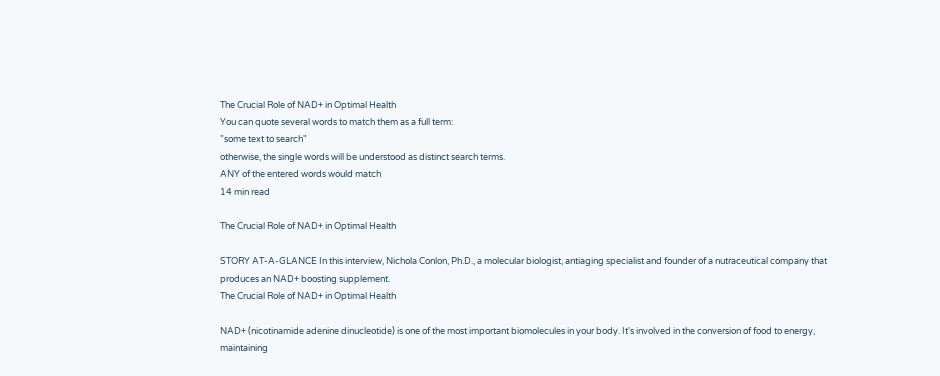The Crucial Role of NAD+ in Optimal Health
You can quote several words to match them as a full term:
"some text to search"
otherwise, the single words will be understood as distinct search terms.
ANY of the entered words would match
14 min read

The Crucial Role of NAD+ in Optimal Health

STORY AT-A-GLANCE In this interview, Nichola Conlon, Ph.D., a molecular biologist, antiaging specialist and founder of a nutraceutical company that produces an NAD+ boosting supplement.
The Crucial Role of NAD+ in Optimal Health

NAD+ (nicotinamide adenine dinucleotide) is one of the most important biomolecules in your body. It's involved in the conversion of food to energy, maintaining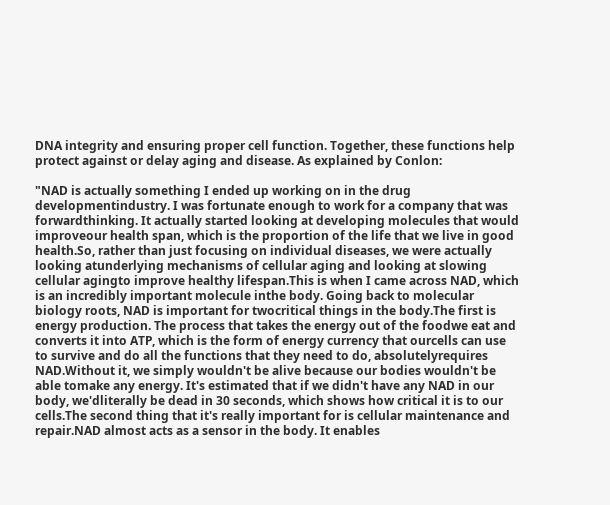DNA integrity and ensuring proper cell function. Together, these functions help protect against or delay aging and disease. As explained by Conlon:

"NAD is actually something I ended up working on in the drug developmentindustry. I was fortunate enough to work for a company that was forwardthinking. It actually started looking at developing molecules that would improveour health span, which is the proportion of the life that we live in good health.So, rather than just focusing on individual diseases, we were actually looking atunderlying mechanisms of cellular aging and looking at slowing cellular agingto improve healthy lifespan.This is when I came across NAD, which is an incredibly important molecule inthe body. Going back to molecular biology roots, NAD is important for twocritical things in the body.The first is energy production. The process that takes the energy out of the foodwe eat and converts it into ATP, which is the form of energy currency that ourcells can use to survive and do all the functions that they need to do, absolutelyrequires NAD.Without it, we simply wouldn't be alive because our bodies wouldn't be able tomake any energy. It's estimated that if we didn't have any NAD in our body, we'dliterally be dead in 30 seconds, which shows how critical it is to our cells.The second thing that it's really important for is cellular maintenance and repair.NAD almost acts as a sensor in the body. It enables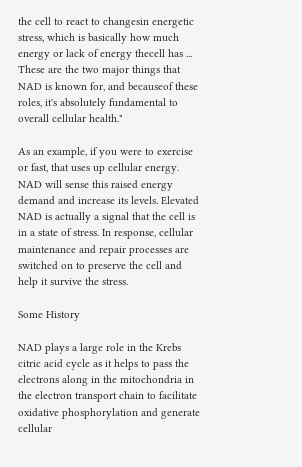the cell to react to changesin energetic stress, which is basically how much energy or lack of energy thecell has ... These are the two major things that NAD is known for, and becauseof these roles, it's absolutely fundamental to overall cellular health."

As an example, if you were to exercise or fast, that uses up cellular energy. NAD will sense this raised energy demand and increase its levels. Elevated NAD is actually a signal that the cell is in a state of stress. In response, cellular maintenance and repair processes are switched on to preserve the cell and help it survive the stress.

Some History

NAD plays a large role in the Krebs citric acid cycle as it helps to pass the electrons along in the mitochondria in the electron transport chain to facilitate oxidative phosphorylation and generate cellular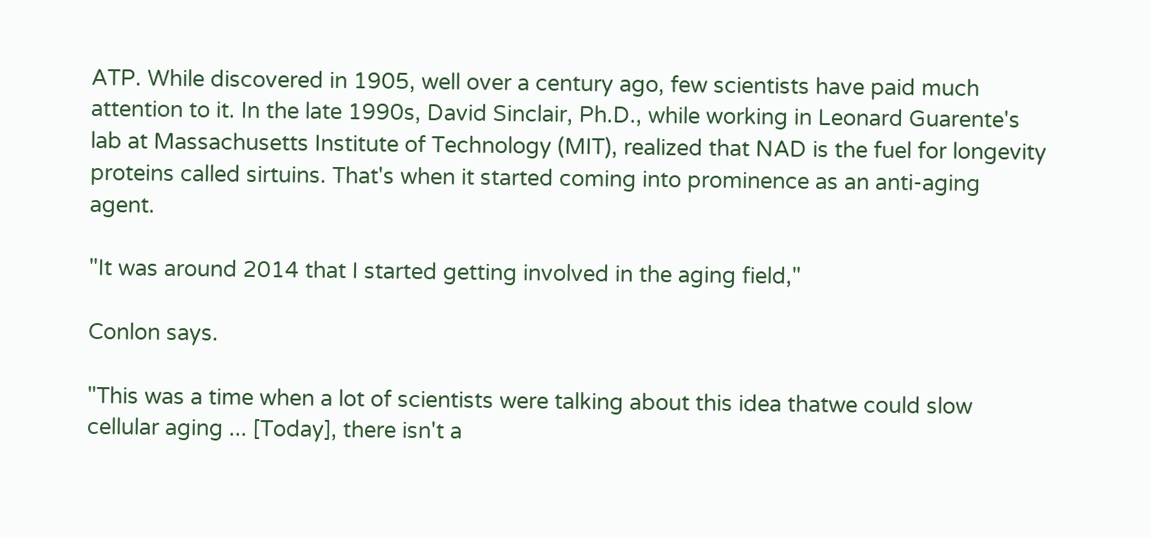ATP. While discovered in 1905, well over a century ago, few scientists have paid much attention to it. In the late 1990s, David Sinclair, Ph.D., while working in Leonard Guarente's lab at Massachusetts Institute of Technology (MIT), realized that NAD is the fuel for longevity proteins called sirtuins. That's when it started coming into prominence as an anti-aging agent.

"It was around 2014 that I started getting involved in the aging field,"

Conlon says.

"This was a time when a lot of scientists were talking about this idea thatwe could slow cellular aging ... [Today], there isn't a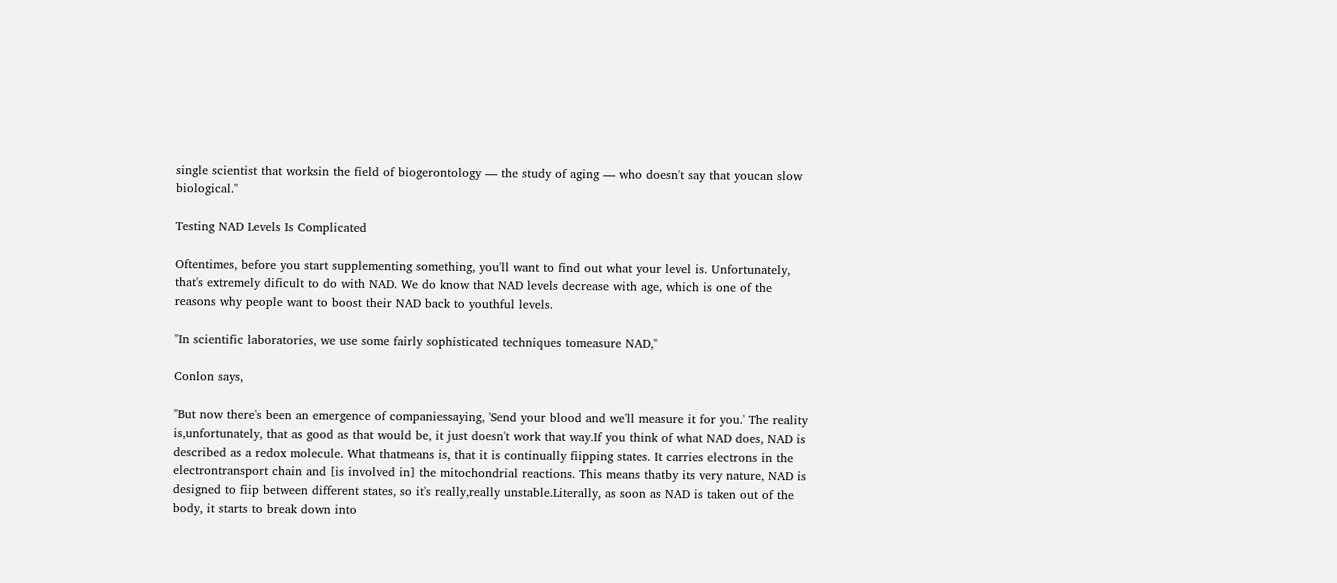single scientist that worksin the field of biogerontology — the study of aging — who doesn't say that youcan slow biological."

Testing NAD Levels Is Complicated

Oftentimes, before you start supplementing something, you'll want to find out what your level is. Unfortunately, that's extremely dificult to do with NAD. We do know that NAD levels decrease with age, which is one of the reasons why people want to boost their NAD back to youthful levels.

"In scientific laboratories, we use some fairly sophisticated techniques tomeasure NAD,"

Conlon says,

"But now there's been an emergence of companiessaying, 'Send your blood and we'll measure it for you.' The reality is,unfortunately, that as good as that would be, it just doesn't work that way.If you think of what NAD does, NAD is described as a redox molecule. What thatmeans is, that it is continually fiipping states. It carries electrons in the electrontransport chain and [is involved in] the mitochondrial reactions. This means thatby its very nature, NAD is designed to fiip between different states, so it's really,really unstable.Literally, as soon as NAD is taken out of the body, it starts to break down into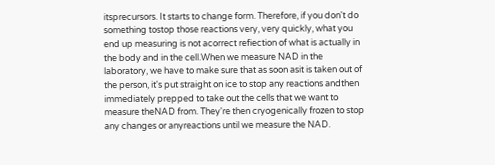itsprecursors. It starts to change form. Therefore, if you don't do something tostop those reactions very, very quickly, what you end up measuring is not acorrect refiection of what is actually in the body and in the cell.When we measure NAD in the laboratory, we have to make sure that as soon asit is taken out of the person, it's put straight on ice to stop any reactions andthen immediately prepped to take out the cells that we want to measure theNAD from. They're then cryogenically frozen to stop any changes or anyreactions until we measure the NAD.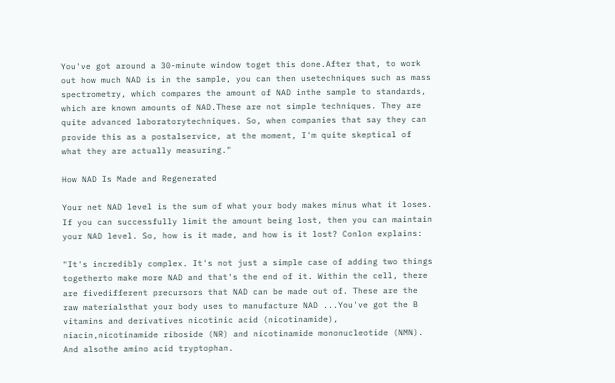You've got around a 30-minute window toget this done.After that, to work out how much NAD is in the sample, you can then usetechniques such as mass spectrometry, which compares the amount of NAD inthe sample to standards, which are known amounts of NAD.These are not simple techniques. They are quite advanced laboratorytechniques. So, when companies that say they can provide this as a postalservice, at the moment, I'm quite skeptical of what they are actually measuring."

How NAD Is Made and Regenerated

Your net NAD level is the sum of what your body makes minus what it loses. If you can successfully limit the amount being lost, then you can maintain your NAD level. So, how is it made, and how is it lost? Conlon explains:

"It's incredibly complex. It's not just a simple case of adding two things togetherto make more NAD and that's the end of it. Within the cell, there are fivedifferent precursors that NAD can be made out of. These are the raw materialsthat your body uses to manufacture NAD ...You've got the B vitamins and derivatives nicotinic acid (nicotinamide), niacin,nicotinamide riboside (NR) and nicotinamide mononucleotide (NMN). And alsothe amino acid tryptophan.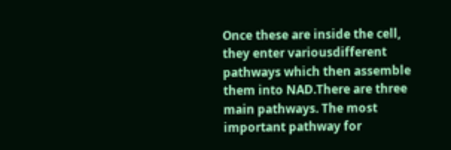Once these are inside the cell, they enter variousdifferent pathways which then assemble them into NAD.There are three main pathways. The most important pathway for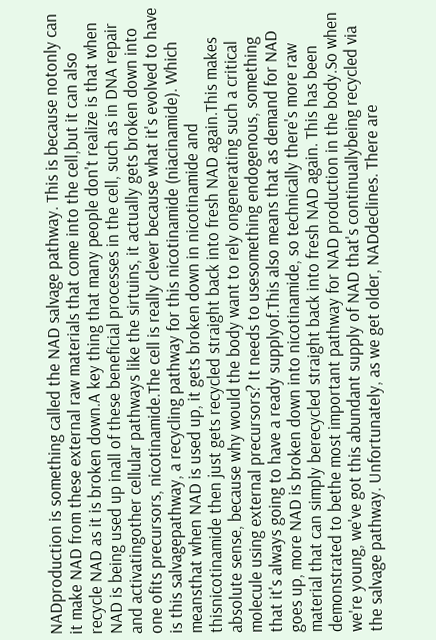NADproduction is something called the NAD salvage pathway. This is because notonly can it make NAD from these external raw materials that come into the cell,but it can also recycle NAD as it is broken down.A key thing that many people don't realize is that when NAD is being used up inall of these beneficial processes in the cell, such as in DNA repair and activatingother cellular pathways like the sirtuins, it actually gets broken down into one ofits precursors, nicotinamide.The cell is really clever because what it's evolved to have is this salvagepathway, a recycling pathway for this nicotinamide (niacinamide). Which meansthat when NAD is used up, it gets broken down in nicotinamide and thisnicotinamide then just gets recycled straight back into fresh NAD again.This makes absolute sense, because why would the body want to rely ongenerating such a critical molecule using external precursors? It needs to usesomething endogenous, something that it's always going to have a ready supplyof.This also means that as demand for NAD goes up, more NAD is broken down into nicotinamide, so technically there's more raw material that can simply berecycled straight back into fresh NAD again. This has been demonstrated to bethe most important pathway for NAD production in the body.So when we're young, we've got this abundant supply of NAD that's continuallybeing recycled via the salvage pathway. Unfortunately, as we get older, NADdeclines. There are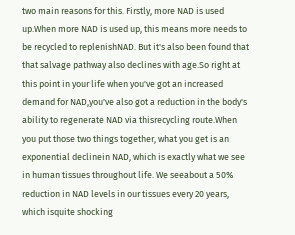two main reasons for this. Firstly, more NAD is used up.When more NAD is used up, this means more needs to be recycled to replenishNAD. But it's also been found that that salvage pathway also declines with age.So right at this point in your life when you've got an increased demand for NAD,you've also got a reduction in the body's ability to regenerate NAD via thisrecycling route.When you put those two things together, what you get is an exponential declinein NAD, which is exactly what we see in human tissues throughout life. We seeabout a 50% reduction in NAD levels in our tissues every 20 years, which isquite shocking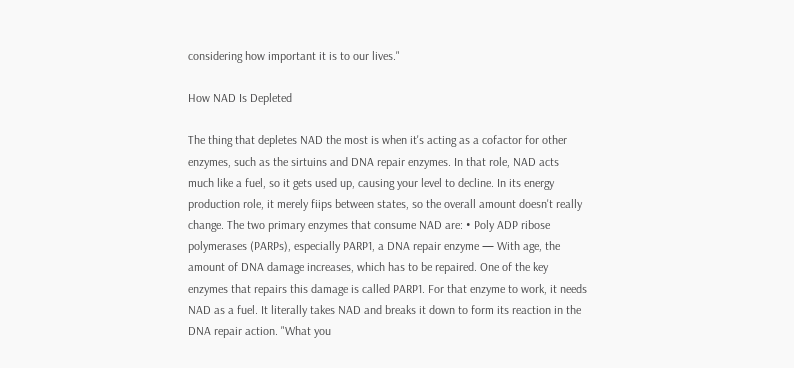considering how important it is to our lives."

How NAD Is Depleted

The thing that depletes NAD the most is when it's acting as a cofactor for other enzymes, such as the sirtuins and DNA repair enzymes. In that role, NAD acts much like a fuel, so it gets used up, causing your level to decline. In its energy production role, it merely fiips between states, so the overall amount doesn't really change. The two primary enzymes that consume NAD are: • Poly ADP ribose polymerases (PARPs), especially PARP1, a DNA repair enzyme — With age, the amount of DNA damage increases, which has to be repaired. One of the key enzymes that repairs this damage is called PARP1. For that enzyme to work, it needs NAD as a fuel. It literally takes NAD and breaks it down to form its reaction in the DNA repair action. "What you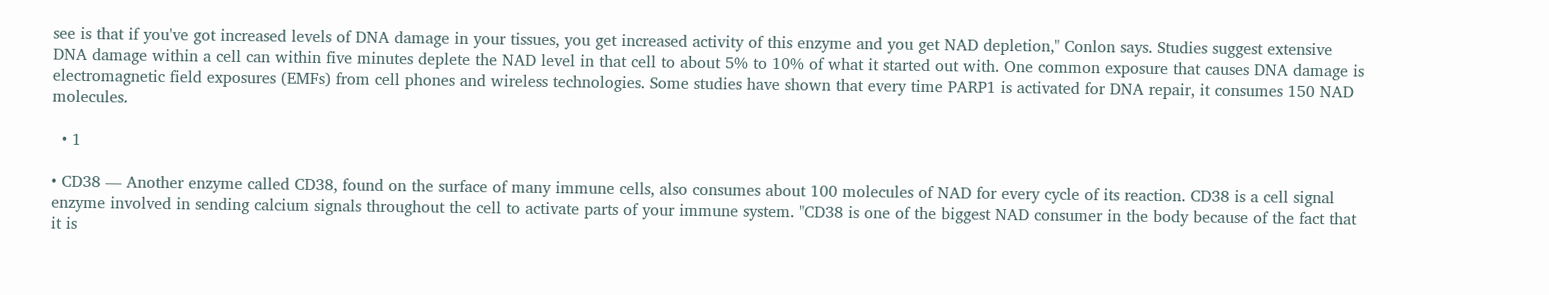see is that if you've got increased levels of DNA damage in your tissues, you get increased activity of this enzyme and you get NAD depletion," Conlon says. Studies suggest extensive DNA damage within a cell can within five minutes deplete the NAD level in that cell to about 5% to 10% of what it started out with. One common exposure that causes DNA damage is electromagnetic field exposures (EMFs) from cell phones and wireless technologies. Some studies have shown that every time PARP1 is activated for DNA repair, it consumes 150 NAD molecules.

  • 1

• CD38 — Another enzyme called CD38, found on the surface of many immune cells, also consumes about 100 molecules of NAD for every cycle of its reaction. CD38 is a cell signal enzyme involved in sending calcium signals throughout the cell to activate parts of your immune system. "CD38 is one of the biggest NAD consumer in the body because of the fact that it is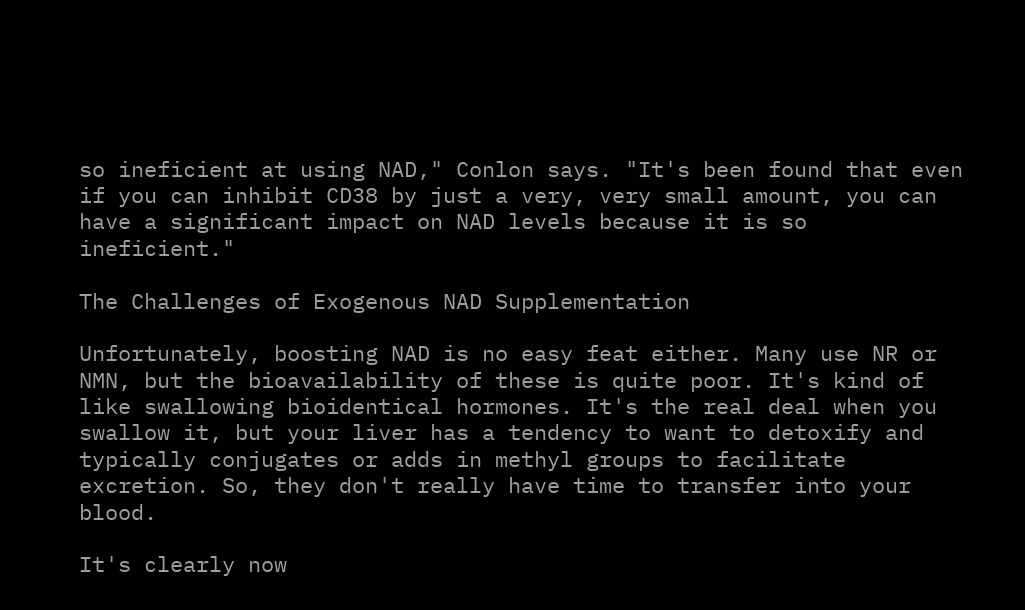so ineficient at using NAD," Conlon says. "It's been found that even if you can inhibit CD38 by just a very, very small amount, you can have a significant impact on NAD levels because it is so ineficient."

The Challenges of Exogenous NAD Supplementation

Unfortunately, boosting NAD is no easy feat either. Many use NR or NMN, but the bioavailability of these is quite poor. It's kind of like swallowing bioidentical hormones. It's the real deal when you swallow it, but your liver has a tendency to want to detoxify and typically conjugates or adds in methyl groups to facilitate excretion. So, they don't really have time to transfer into your blood.

It's clearly now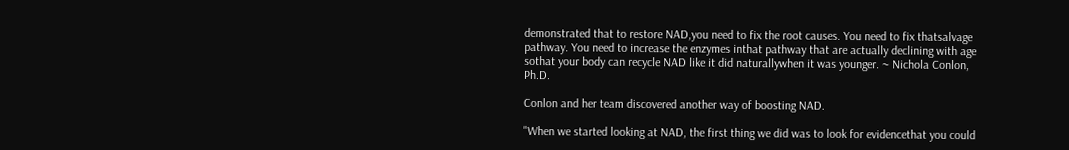demonstrated that to restore NAD,you need to fix the root causes. You need to fix thatsalvage pathway. You need to increase the enzymes inthat pathway that are actually declining with age sothat your body can recycle NAD like it did naturallywhen it was younger. ~ Nichola Conlon, Ph.D.

Conlon and her team discovered another way of boosting NAD.

"When we started looking at NAD, the first thing we did was to look for evidencethat you could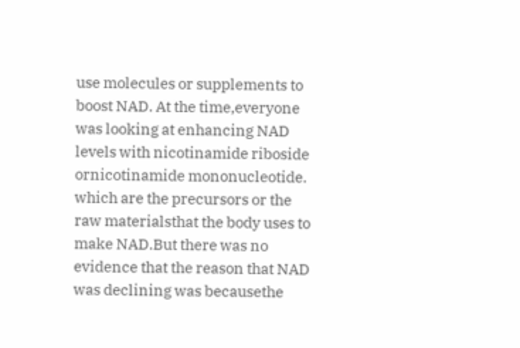use molecules or supplements to boost NAD. At the time,everyone was looking at enhancing NAD levels with nicotinamide riboside ornicotinamide mononucleotide. which are the precursors or the raw materialsthat the body uses to make NAD.But there was no evidence that the reason that NAD was declining was becausethe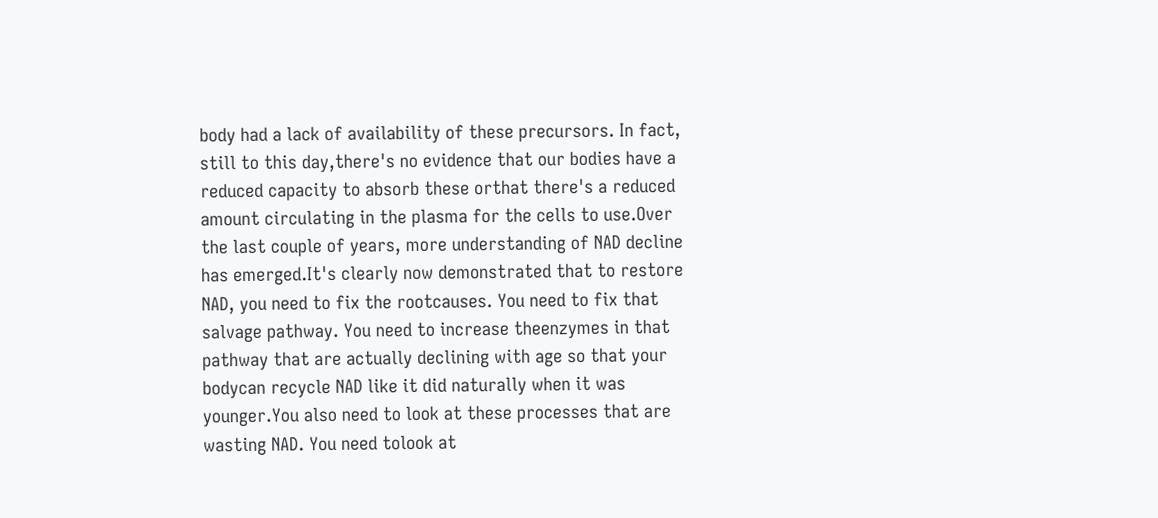body had a lack of availability of these precursors. In fact, still to this day,there's no evidence that our bodies have a reduced capacity to absorb these orthat there's a reduced amount circulating in the plasma for the cells to use.Over the last couple of years, more understanding of NAD decline has emerged.It's clearly now demonstrated that to restore NAD, you need to fix the rootcauses. You need to fix that salvage pathway. You need to increase theenzymes in that pathway that are actually declining with age so that your bodycan recycle NAD like it did naturally when it was younger.You also need to look at these processes that are wasting NAD. You need tolook at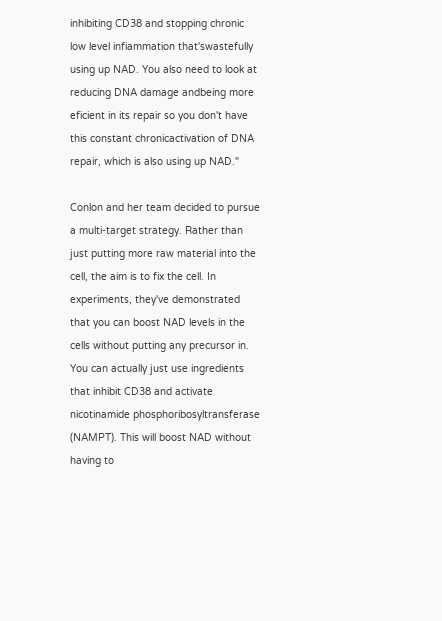inhibiting CD38 and stopping chronic low level infiammation that'swastefully using up NAD. You also need to look at reducing DNA damage andbeing more eficient in its repair so you don't have this constant chronicactivation of DNA repair, which is also using up NAD."

Conlon and her team decided to pursue a multi-target strategy. Rather than just putting more raw material into the cell, the aim is to fix the cell. In experiments, they've demonstrated that you can boost NAD levels in the cells without putting any precursor in. You can actually just use ingredients that inhibit CD38 and activate nicotinamide phosphoribosyltransferase (NAMPT). This will boost NAD without having to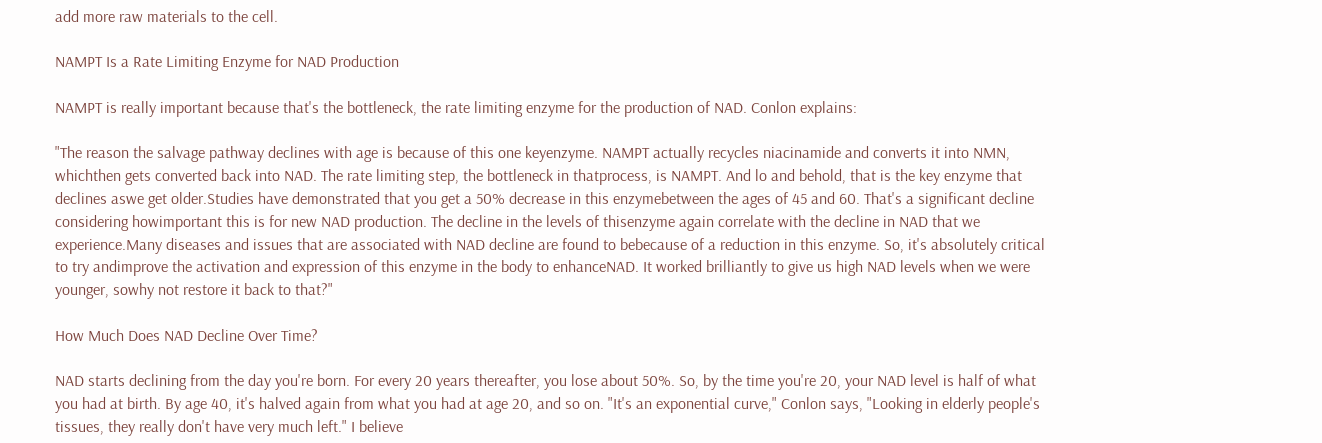add more raw materials to the cell.

NAMPT Is a Rate Limiting Enzyme for NAD Production

NAMPT is really important because that's the bottleneck, the rate limiting enzyme for the production of NAD. Conlon explains:

"The reason the salvage pathway declines with age is because of this one keyenzyme. NAMPT actually recycles niacinamide and converts it into NMN, whichthen gets converted back into NAD. The rate limiting step, the bottleneck in thatprocess, is NAMPT. And lo and behold, that is the key enzyme that declines aswe get older.Studies have demonstrated that you get a 50% decrease in this enzymebetween the ages of 45 and 60. That's a significant decline considering howimportant this is for new NAD production. The decline in the levels of thisenzyme again correlate with the decline in NAD that we experience.Many diseases and issues that are associated with NAD decline are found to bebecause of a reduction in this enzyme. So, it's absolutely critical to try andimprove the activation and expression of this enzyme in the body to enhanceNAD. It worked brilliantly to give us high NAD levels when we were younger, sowhy not restore it back to that?"

How Much Does NAD Decline Over Time?

NAD starts declining from the day you're born. For every 20 years thereafter, you lose about 50%. So, by the time you're 20, your NAD level is half of what you had at birth. By age 40, it's halved again from what you had at age 20, and so on. "It's an exponential curve," Conlon says, "Looking in elderly people's tissues, they really don't have very much left." I believe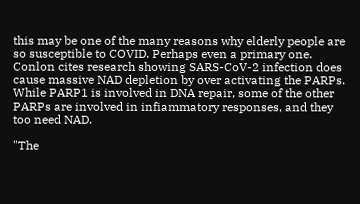this may be one of the many reasons why elderly people are so susceptible to COVID. Perhaps even a primary one. Conlon cites research showing SARS-CoV-2 infection does cause massive NAD depletion by over activating the PARPs. While PARP1 is involved in DNA repair, some of the other PARPs are involved in infiammatory responses, and they too need NAD.

"The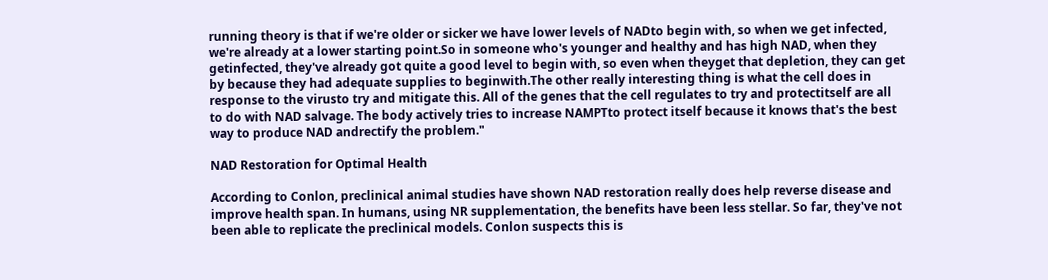running theory is that if we're older or sicker we have lower levels of NADto begin with, so when we get infected, we're already at a lower starting point.So in someone who's younger and healthy and has high NAD, when they getinfected, they've already got quite a good level to begin with, so even when theyget that depletion, they can get by because they had adequate supplies to beginwith.The other really interesting thing is what the cell does in response to the virusto try and mitigate this. All of the genes that the cell regulates to try and protectitself are all to do with NAD salvage. The body actively tries to increase NAMPTto protect itself because it knows that's the best way to produce NAD andrectify the problem."

NAD Restoration for Optimal Health

According to Conlon, preclinical animal studies have shown NAD restoration really does help reverse disease and improve health span. In humans, using NR supplementation, the benefits have been less stellar. So far, they've not been able to replicate the preclinical models. Conlon suspects this is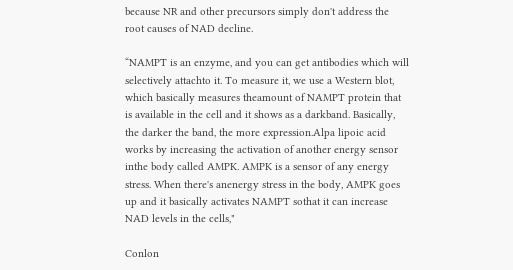because NR and other precursors simply don't address the root causes of NAD decline.

“NAMPT is an enzyme, and you can get antibodies which will selectively attachto it. To measure it, we use a Western blot, which basically measures theamount of NAMPT protein that is available in the cell and it shows as a darkband. Basically, the darker the band, the more expression.Alpa lipoic acid works by increasing the activation of another energy sensor inthe body called AMPK. AMPK is a sensor of any energy stress. When there's anenergy stress in the body, AMPK goes up and it basically activates NAMPT sothat it can increase NAD levels in the cells,"

Conlon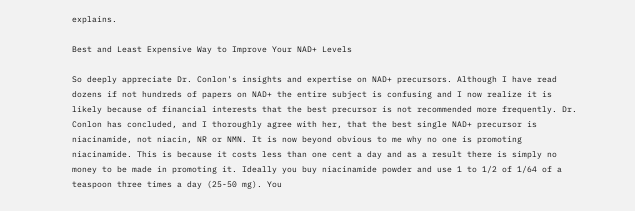explains.

Best and Least Expensive Way to Improve Your NAD+ Levels

So deeply appreciate Dr. Conlon's insights and expertise on NAD+ precursors. Although I have read dozens if not hundreds of papers on NAD+ the entire subject is confusing and I now realize it is likely because of financial interests that the best precursor is not recommended more frequently. Dr. Conlon has concluded, and I thoroughly agree with her, that the best single NAD+ precursor is niacinamide, not niacin, NR or NMN. It is now beyond obvious to me why no one is promoting niacinamide. This is because it costs less than one cent a day and as a result there is simply no money to be made in promoting it. Ideally you buy niacinamide powder and use 1 to 1/2 of 1/64 of a teaspoon three times a day (25-50 mg). You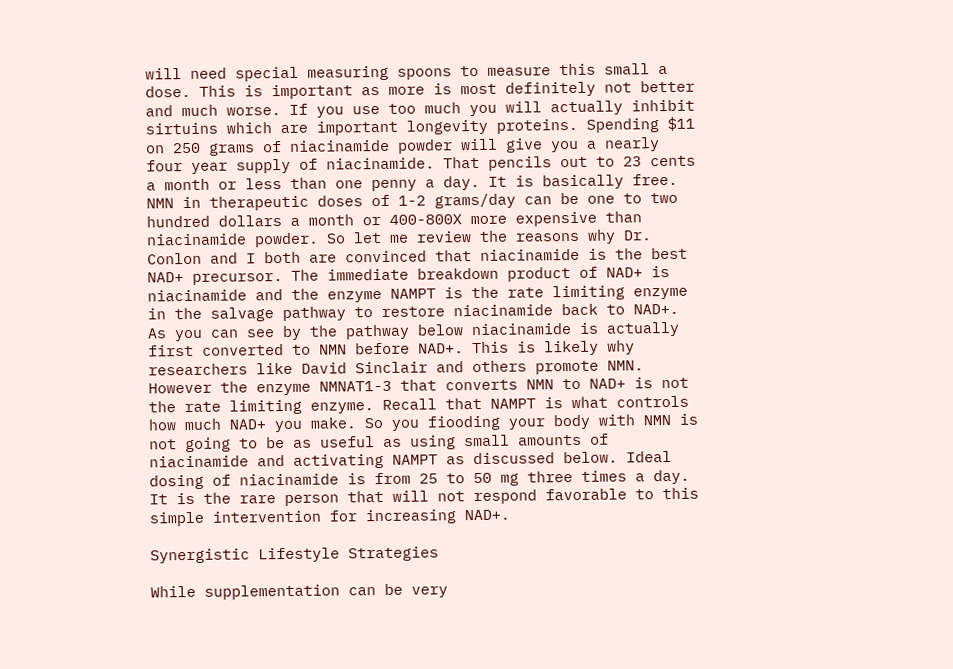will need special measuring spoons to measure this small a dose. This is important as more is most definitely not better and much worse. If you use too much you will actually inhibit sirtuins which are important longevity proteins. Spending $11 on 250 grams of niacinamide powder will give you a nearly four year supply of niacinamide. That pencils out to 23 cents a month or less than one penny a day. It is basically free. NMN in therapeutic doses of 1-2 grams/day can be one to two hundred dollars a month or 400-800X more expensive than niacinamide powder. So let me review the reasons why Dr. Conlon and I both are convinced that niacinamide is the best NAD+ precursor. The immediate breakdown product of NAD+ is niacinamide and the enzyme NAMPT is the rate limiting enzyme in the salvage pathway to restore niacinamide back to NAD+. As you can see by the pathway below niacinamide is actually first converted to NMN before NAD+. This is likely why researchers like David Sinclair and others promote NMN. However the enzyme NMNAT1-3 that converts NMN to NAD+ is not the rate limiting enzyme. Recall that NAMPT is what controls how much NAD+ you make. So you fiooding your body with NMN is not going to be as useful as using small amounts of niacinamide and activating NAMPT as discussed below. Ideal dosing of niacinamide is from 25 to 50 mg three times a day. It is the rare person that will not respond favorable to this simple intervention for increasing NAD+.

Synergistic Lifestyle Strategies

While supplementation can be very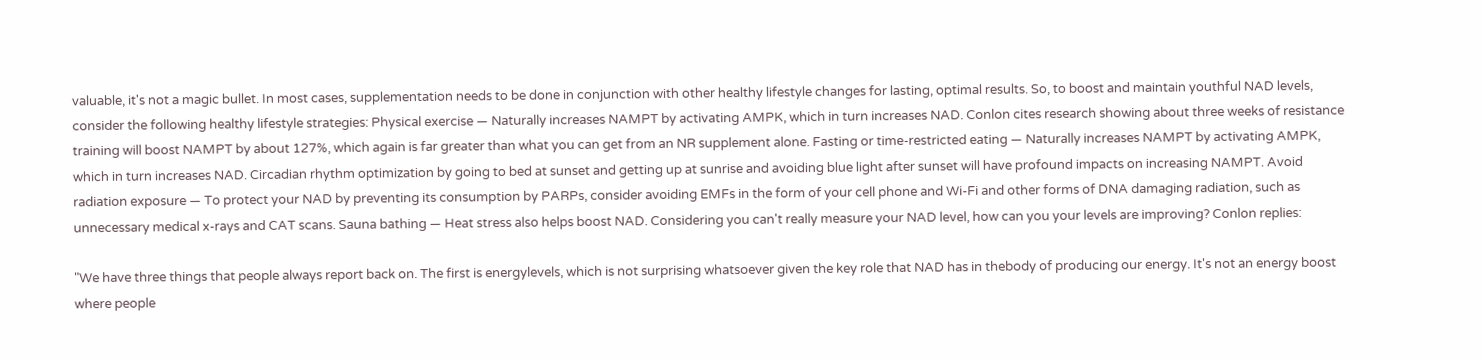valuable, it's not a magic bullet. In most cases, supplementation needs to be done in conjunction with other healthy lifestyle changes for lasting, optimal results. So, to boost and maintain youthful NAD levels, consider the following healthy lifestyle strategies: Physical exercise — Naturally increases NAMPT by activating AMPK, which in turn increases NAD. Conlon cites research showing about three weeks of resistance training will boost NAMPT by about 127%, which again is far greater than what you can get from an NR supplement alone. Fasting or time-restricted eating — Naturally increases NAMPT by activating AMPK, which in turn increases NAD. Circadian rhythm optimization by going to bed at sunset and getting up at sunrise and avoiding blue light after sunset will have profound impacts on increasing NAMPT. Avoid radiation exposure — To protect your NAD by preventing its consumption by PARPs, consider avoiding EMFs in the form of your cell phone and Wi-Fi and other forms of DNA damaging radiation, such as unnecessary medical x-rays and CAT scans. Sauna bathing — Heat stress also helps boost NAD. Considering you can't really measure your NAD level, how can you your levels are improving? Conlon replies:

"We have three things that people always report back on. The first is energylevels, which is not surprising whatsoever given the key role that NAD has in thebody of producing our energy. It's not an energy boost where people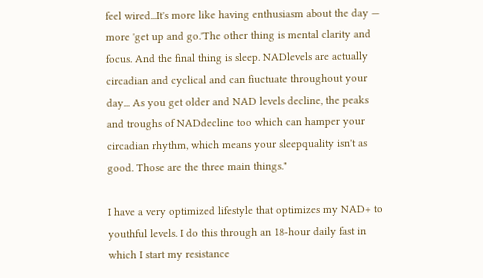feel wired...It's more like having enthusiasm about the day — more 'get up and go.'The other thing is mental clarity and focus. And the final thing is sleep. NADlevels are actually circadian and cyclical and can fiuctuate throughout your day... As you get older and NAD levels decline, the peaks and troughs of NADdecline too which can hamper your circadian rhythm, which means your sleepquality isn't as good. Those are the three main things."

I have a very optimized lifestyle that optimizes my NAD+ to youthful levels. I do this through an 18-hour daily fast in which I start my resistance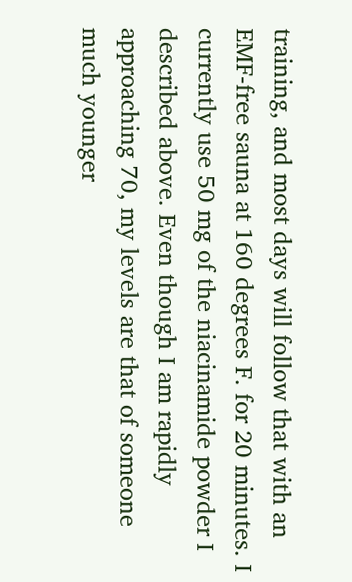training, and most days will follow that with an EMF-free sauna at 160 degrees F. for 20 minutes. I currently use 50 mg of the niacinamide powder I described above. Even though I am rapidly approaching 70, my levels are that of someone much younger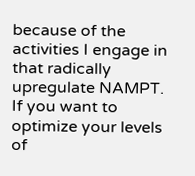because of the activities I engage in that radically upregulate NAMPT. If you want to optimize your levels of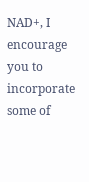NAD+, I encourage you to incorporate some of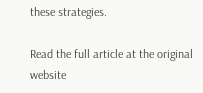these strategies.

Read the full article at the original website